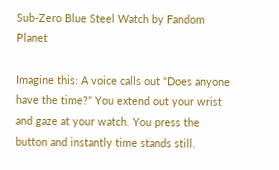Sub-Zero Blue Steel Watch by Fandom Planet

Imagine this: A voice calls out “Does anyone have the time?” You extend out your wrist and gaze at your watch. You press the button and instantly time stands still.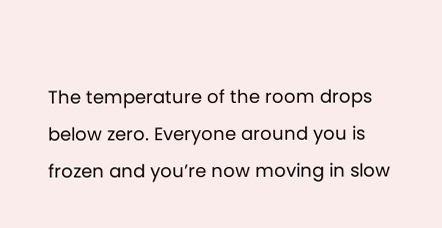The temperature of the room drops below zero. Everyone around you is frozen and you’re now moving in slow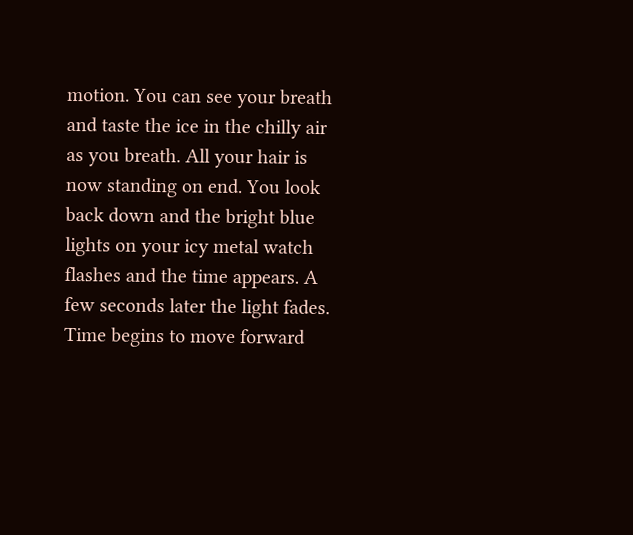motion. You can see your breath and taste the ice in the chilly air as you breath. All your hair is now standing on end. You look back down and the bright blue lights on your icy metal watch flashes and the time appears. A few seconds later the light fades. Time begins to move forward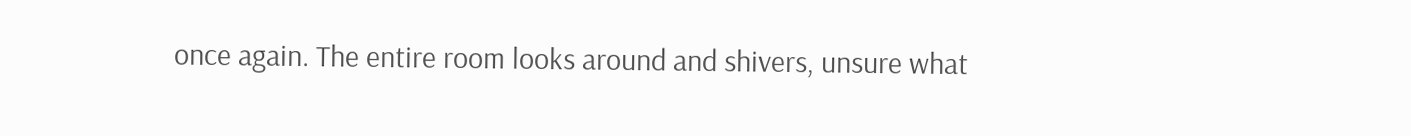once again. The entire room looks around and shivers, unsure what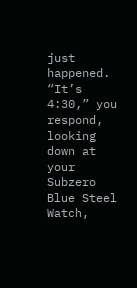just happened. “It’s 4:30,” you respond, looking down at your Subzero Blue Steel Watch,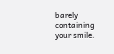barely containing your smile.